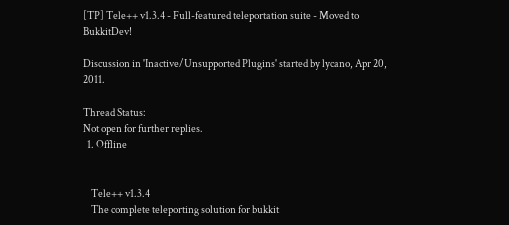[TP] Tele++ v1.3.4 - Full-featured teleportation suite - Moved to BukkitDev!

Discussion in 'Inactive/Unsupported Plugins' started by lycano, Apr 20, 2011.

Thread Status:
Not open for further replies.
  1. Offline


    Tele++ v1.3.4
    The complete teleporting solution for bukkit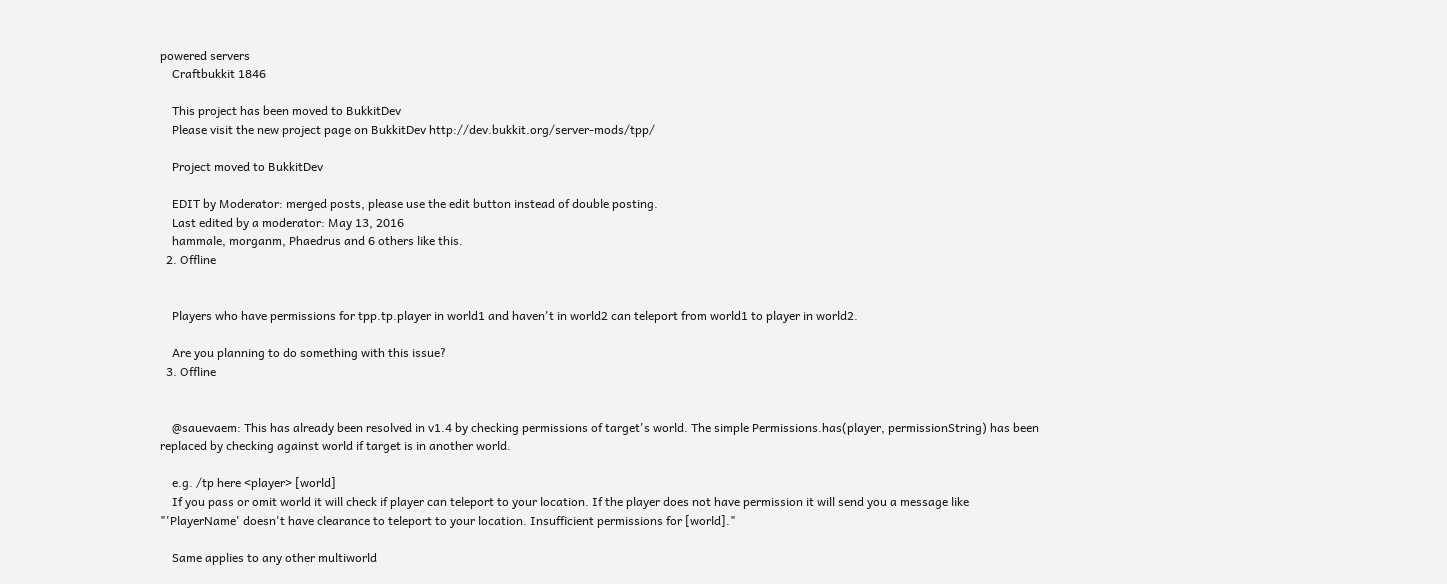powered servers
    Craftbukkit 1846

    This project has been moved to BukkitDev
    Please visit the new project page on BukkitDev http://dev.bukkit.org/server-mods/tpp/

    Project moved to BukkitDev

    EDIT by Moderator: merged posts, please use the edit button instead of double posting.
    Last edited by a moderator: May 13, 2016
    hammale, morganm, Phaedrus and 6 others like this.
  2. Offline


    Players who have permissions for tpp.tp.player in world1 and haven't in world2 can teleport from world1 to player in world2.

    Are you planning to do something with this issue?
  3. Offline


    @sauevaem: This has already been resolved in v1.4 by checking permissions of target's world. The simple Permissions.has(player, permissionString) has been replaced by checking against world if target is in another world.

    e.g. /tp here <player> [world]
    If you pass or omit world it will check if player can teleport to your location. If the player does not have permission it will send you a message like "'PlayerName' doesn't have clearance to teleport to your location. Insufficient permissions for [world]."

    Same applies to any other multiworld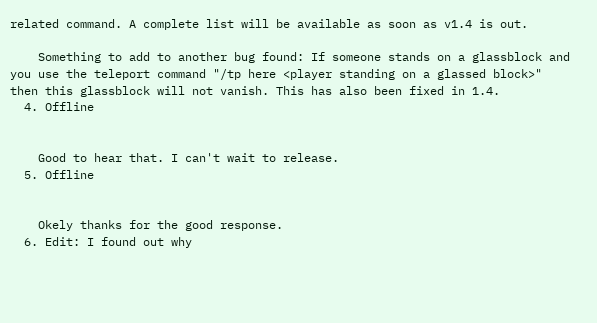related command. A complete list will be available as soon as v1.4 is out.

    Something to add to another bug found: If someone stands on a glassblock and you use the teleport command "/tp here <player standing on a glassed block>" then this glassblock will not vanish. This has also been fixed in 1.4.
  4. Offline


    Good to hear that. I can't wait to release.
  5. Offline


    Okely thanks for the good response.
  6. Edit: I found out why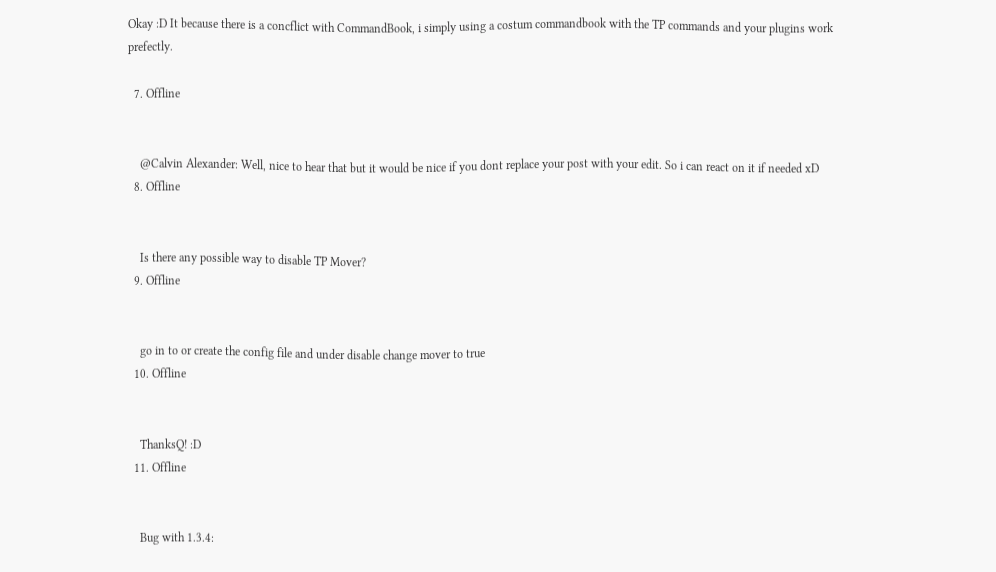Okay :D It because there is a concflict with CommandBook, i simply using a costum commandbook with the TP commands and your plugins work prefectly.

  7. Offline


    @Calvin Alexander: Well, nice to hear that but it would be nice if you dont replace your post with your edit. So i can react on it if needed xD
  8. Offline


    Is there any possible way to disable TP Mover?
  9. Offline


    go in to or create the config file and under disable change mover to true
  10. Offline


    ThanksQ! :D
  11. Offline


    Bug with 1.3.4: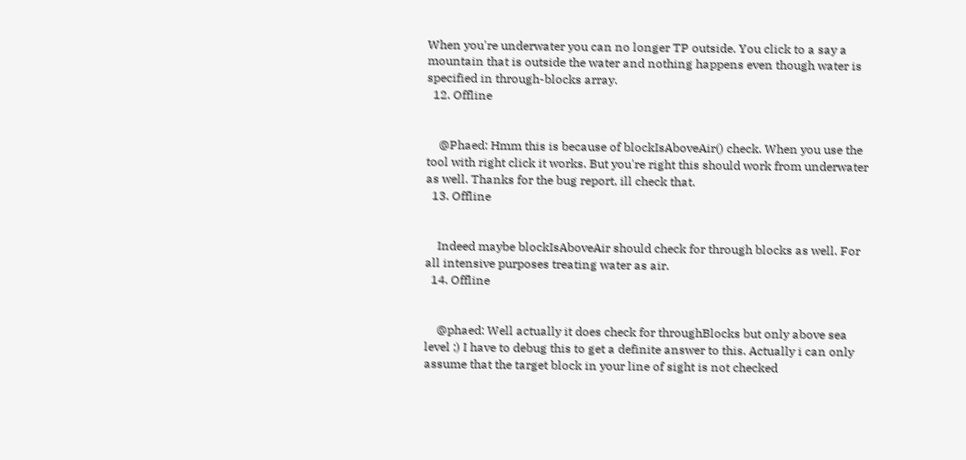When you're underwater you can no longer TP outside. You click to a say a mountain that is outside the water and nothing happens even though water is specified in through-blocks array.
  12. Offline


    @Phaed: Hmm this is because of blockIsAboveAir() check. When you use the tool with right click it works. But you're right this should work from underwater as well. Thanks for the bug report, ill check that.
  13. Offline


    Indeed maybe blockIsAboveAir should check for through blocks as well. For all intensive purposes treating water as air.
  14. Offline


    @phaed: Well actually it does check for throughBlocks but only above sea level ;) I have to debug this to get a definite answer to this. Actually i can only assume that the target block in your line of sight is not checked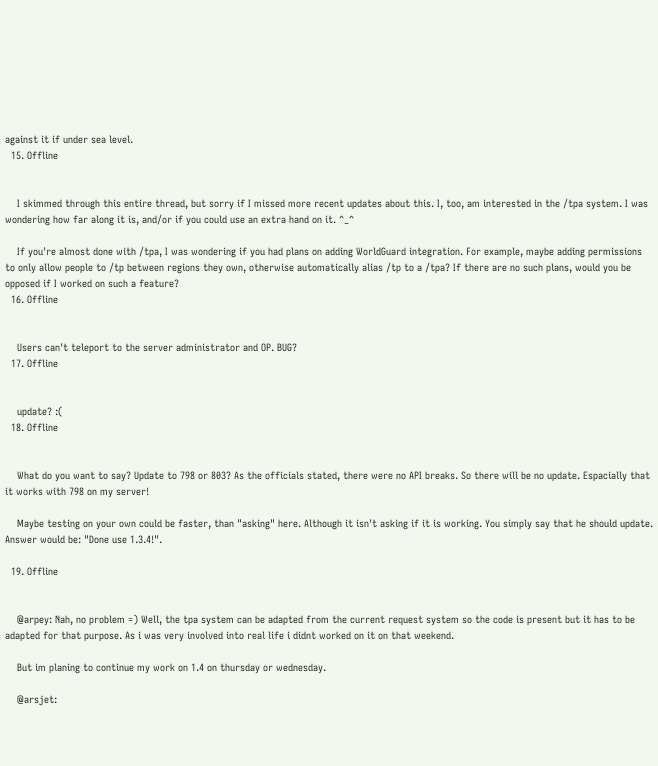against it if under sea level.
  15. Offline


    I skimmed through this entire thread, but sorry if I missed more recent updates about this. I, too, am interested in the /tpa system. I was wondering how far along it is, and/or if you could use an extra hand on it. ^_^

    If you're almost done with /tpa, I was wondering if you had plans on adding WorldGuard integration. For example, maybe adding permissions to only allow people to /tp between regions they own, otherwise automatically alias /tp to a /tpa? If there are no such plans, would you be opposed if I worked on such a feature?
  16. Offline


    Users can't teleport to the server administrator and OP. BUG?
  17. Offline


    update? :(
  18. Offline


    What do you want to say? Update to 798 or 803? As the officials stated, there were no API breaks. So there will be no update. Espacially that it works with 798 on my server!

    Maybe testing on your own could be faster, than "asking" here. Although it isn't asking if it is working. You simply say that he should update. Answer would be: "Done use 1.3.4!".

  19. Offline


    @arpey: Nah, no problem =) Well, the tpa system can be adapted from the current request system so the code is present but it has to be adapted for that purpose. As i was very involved into real life i didnt worked on it on that weekend.

    But im planing to continue my work on 1.4 on thursday or wednesday.

    @arsjet: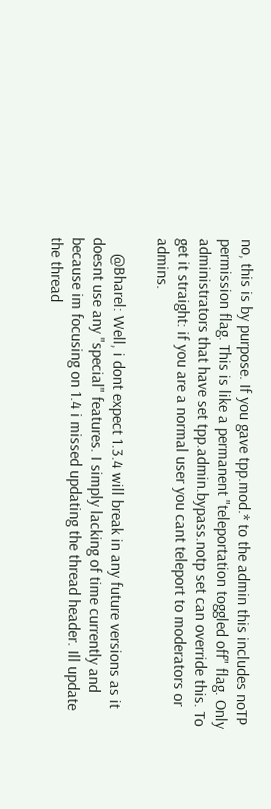no, this is by purpose. If you gave tpp.mod.* to the admin this includes noTP permission flag. This is like a permanent "teleportation toggled off" flag. Only administrators that have set tpp.admin.bypass.notp set can override this. To get it straight: if you are a normal user you cant teleport to moderators or admins.

    @Bharel: Well, i dont expect 1.3.4 will break in any future versions as it doesnt use any "special" features. I simply lacking of time currently and because im focusing on 1.4 i missed updating the thread header. Ill update the thread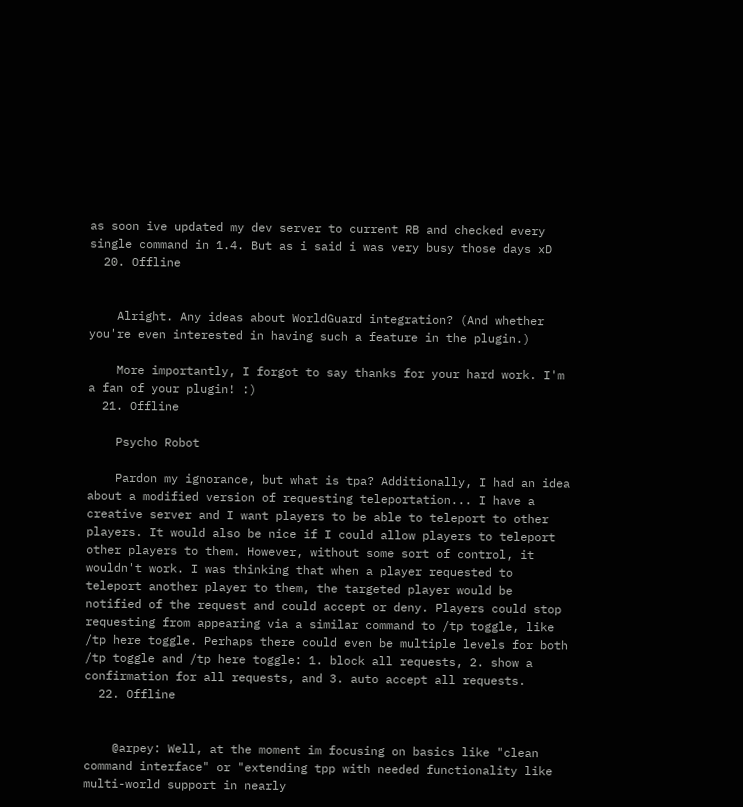as soon ive updated my dev server to current RB and checked every single command in 1.4. But as i said i was very busy those days xD
  20. Offline


    Alright. Any ideas about WorldGuard integration? (And whether you're even interested in having such a feature in the plugin.)

    More importantly, I forgot to say thanks for your hard work. I'm a fan of your plugin! :)
  21. Offline

    Psycho Robot

    Pardon my ignorance, but what is tpa? Additionally, I had an idea about a modified version of requesting teleportation... I have a creative server and I want players to be able to teleport to other players. It would also be nice if I could allow players to teleport other players to them. However, without some sort of control, it wouldn't work. I was thinking that when a player requested to teleport another player to them, the targeted player would be notified of the request and could accept or deny. Players could stop requesting from appearing via a similar command to /tp toggle, like /tp here toggle. Perhaps there could even be multiple levels for both /tp toggle and /tp here toggle: 1. block all requests, 2. show a confirmation for all requests, and 3. auto accept all requests.
  22. Offline


    @arpey: Well, at the moment im focusing on basics like "clean command interface" or "extending tpp with needed functionality like multi-world support in nearly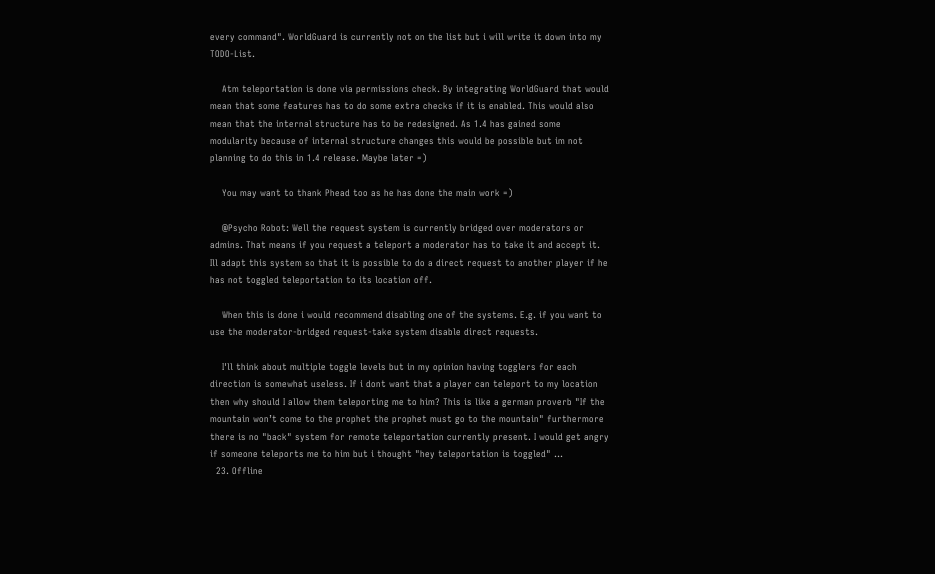every command". WorldGuard is currently not on the list but i will write it down into my TODO-List.

    Atm teleportation is done via permissions check. By integrating WorldGuard that would mean that some features has to do some extra checks if it is enabled. This would also mean that the internal structure has to be redesigned. As 1.4 has gained some modularity because of internal structure changes this would be possible but im not planning to do this in 1.4 release. Maybe later =)

    You may want to thank Phead too as he has done the main work =)

    @Psycho Robot: Well the request system is currently bridged over moderators or admins. That means if you request a teleport a moderator has to take it and accept it. Ill adapt this system so that it is possible to do a direct request to another player if he has not toggled teleportation to its location off.

    When this is done i would recommend disabling one of the systems. E.g. if you want to use the moderator-bridged request-take system disable direct requests.

    I'll think about multiple toggle levels but in my opinion having togglers for each direction is somewhat useless. If i dont want that a player can teleport to my location then why should I allow them teleporting me to him? This is like a german proverb "If the mountain won’t come to the prophet the prophet must go to the mountain" furthermore there is no "back" system for remote teleportation currently present. I would get angry if someone teleports me to him but i thought "hey teleportation is toggled" ...
  23. Offline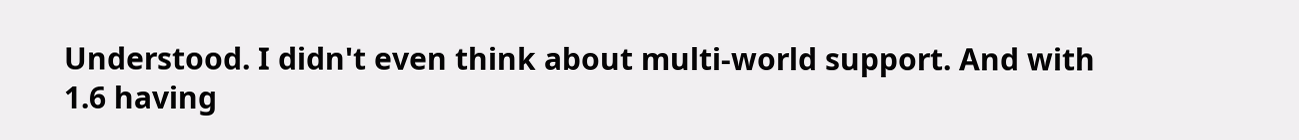Understood. I didn't even think about multi-world support. And with 1.6 having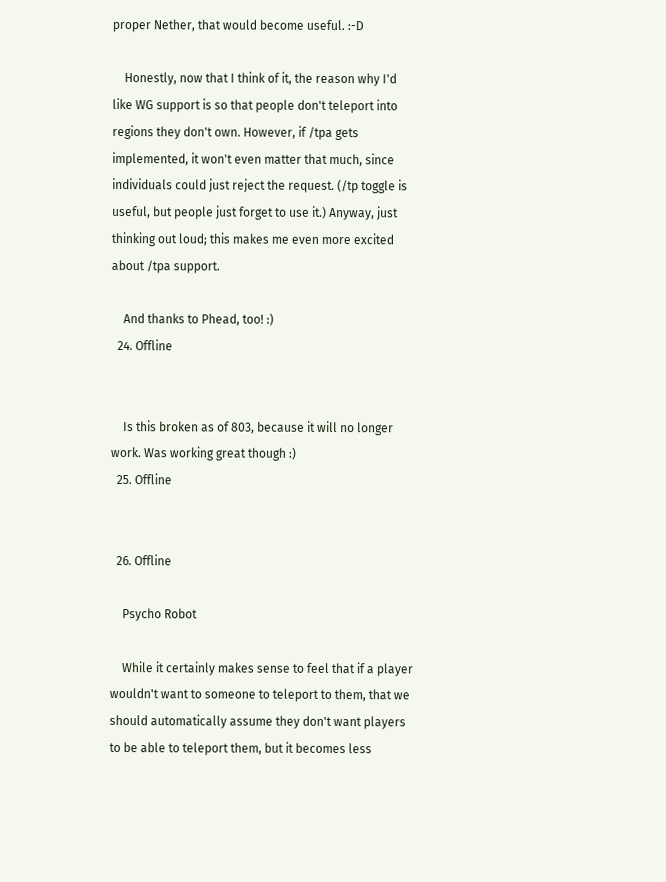proper Nether, that would become useful. :-D

    Honestly, now that I think of it, the reason why I'd like WG support is so that people don't teleport into regions they don't own. However, if /tpa gets implemented, it won't even matter that much, since individuals could just reject the request. (/tp toggle is useful, but people just forget to use it.) Anyway, just thinking out loud; this makes me even more excited about /tpa support.

    And thanks to Phead, too! :)
  24. Offline


    Is this broken as of 803, because it will no longer work. Was working great though :)
  25. Offline


  26. Offline

    Psycho Robot

    While it certainly makes sense to feel that if a player wouldn't want to someone to teleport to them, that we should automatically assume they don't want players to be able to teleport them, but it becomes less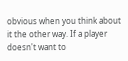obvious when you think about it the other way. If a player doesn't want to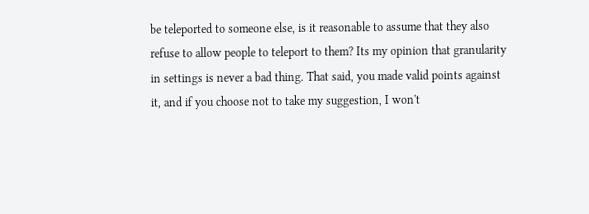be teleported to someone else, is it reasonable to assume that they also refuse to allow people to teleport to them? Its my opinion that granularity in settings is never a bad thing. That said, you made valid points against it, and if you choose not to take my suggestion, I won't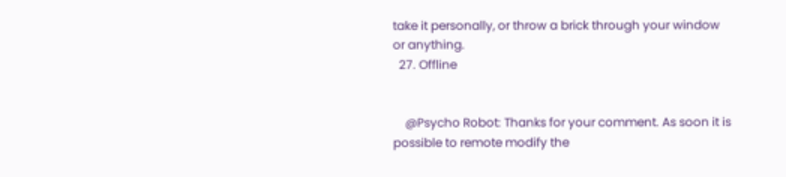take it personally, or throw a brick through your window or anything.
  27. Offline


    @Psycho Robot: Thanks for your comment. As soon it is possible to remote modify the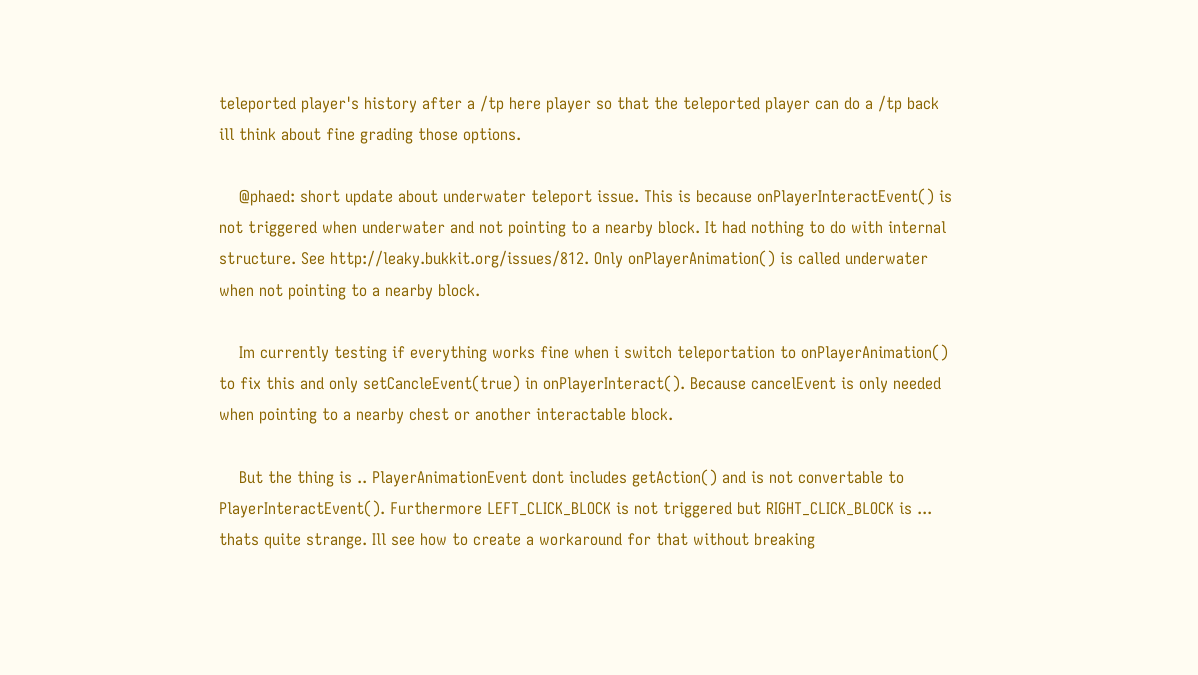teleported player's history after a /tp here player so that the teleported player can do a /tp back ill think about fine grading those options.

    @phaed: short update about underwater teleport issue. This is because onPlayerInteractEvent() is not triggered when underwater and not pointing to a nearby block. It had nothing to do with internal structure. See http://leaky.bukkit.org/issues/812. Only onPlayerAnimation() is called underwater when not pointing to a nearby block.

    Im currently testing if everything works fine when i switch teleportation to onPlayerAnimation() to fix this and only setCancleEvent(true) in onPlayerInteract(). Because cancelEvent is only needed when pointing to a nearby chest or another interactable block.

    But the thing is .. PlayerAnimationEvent dont includes getAction() and is not convertable to PlayerInteractEvent(). Furthermore LEFT_CLICK_BLOCK is not triggered but RIGHT_CLICK_BLOCK is ... thats quite strange. Ill see how to create a workaround for that without breaking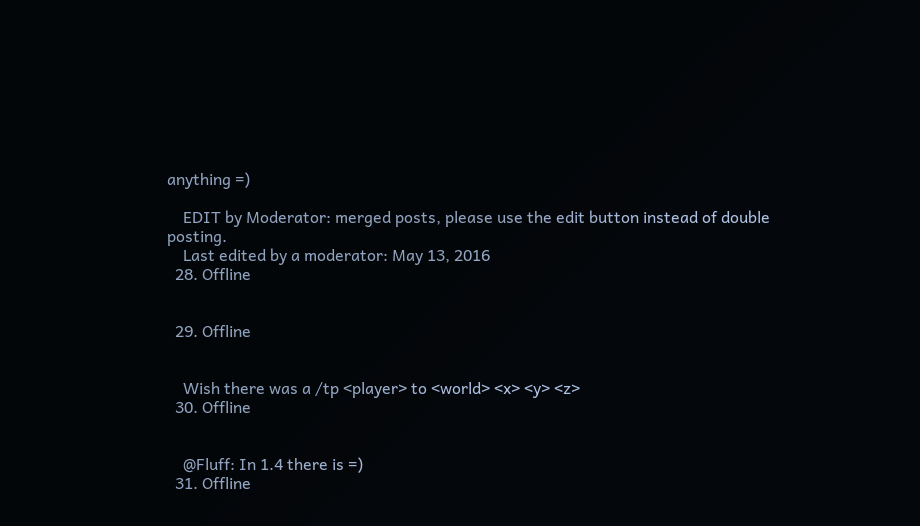anything =)

    EDIT by Moderator: merged posts, please use the edit button instead of double posting.
    Last edited by a moderator: May 13, 2016
  28. Offline


  29. Offline


    Wish there was a /tp <player> to <world> <x> <y> <z>
  30. Offline


    @Fluff: In 1.4 there is =)
  31. Offline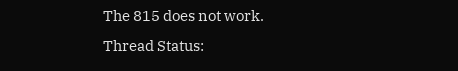The 815 does not work.
Thread Status: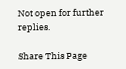Not open for further replies.

Share This Page